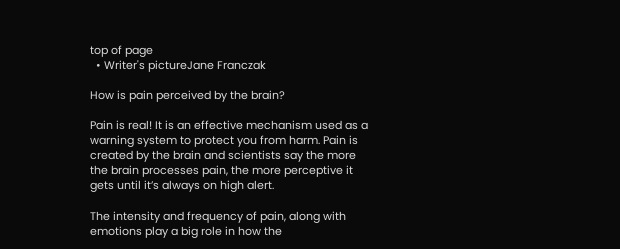top of page
  • Writer's pictureJane Franczak

How is pain perceived by the brain?

Pain is real! It is an effective mechanism used as a warning system to protect you from harm. Pain is created by the brain and scientists say the more the brain processes pain, the more perceptive it gets until it’s always on high alert.

The intensity and frequency of pain, along with emotions play a big role in how the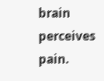brain perceives pain.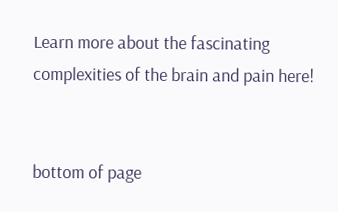Learn more about the fascinating complexities of the brain and pain here!


bottom of page